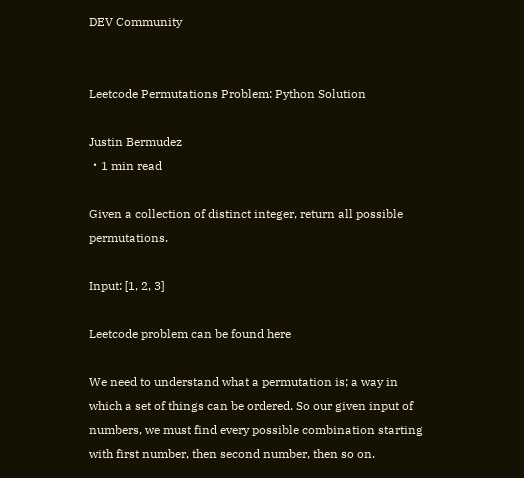DEV Community


Leetcode Permutations Problem: Python Solution

Justin Bermudez
・1 min read

Given a collection of distinct integer, return all possible permutations.

Input: [1, 2, 3]

Leetcode problem can be found here

We need to understand what a permutation is; a way in which a set of things can be ordered. So our given input of numbers, we must find every possible combination starting with first number, then second number, then so on.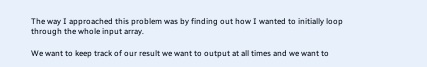The way I approached this problem was by finding out how I wanted to initially loop through the whole input array.

We want to keep track of our result we want to output at all times and we want to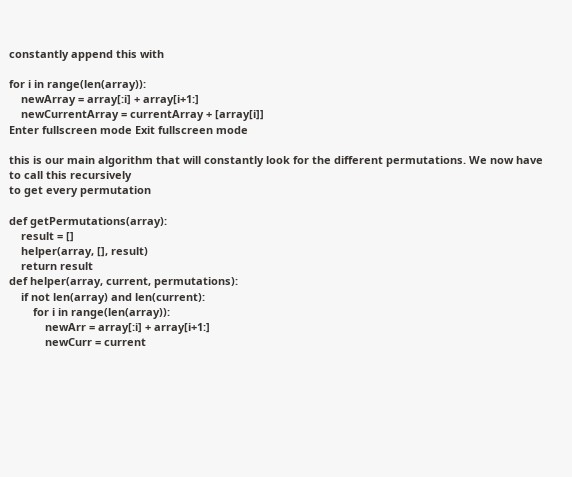constantly append this with

for i in range(len(array)):
    newArray = array[:i] + array[i+1:]
    newCurrentArray = currentArray + [array[i]]
Enter fullscreen mode Exit fullscreen mode

this is our main algorithm that will constantly look for the different permutations. We now have to call this recursively
to get every permutation

def getPermutations(array):
    result = []
    helper(array, [], result)
    return result
def helper(array, current, permutations):
    if not len(array) and len(current):
        for i in range(len(array)):
            newArr = array[:i] + array[i+1:]
            newCurr = current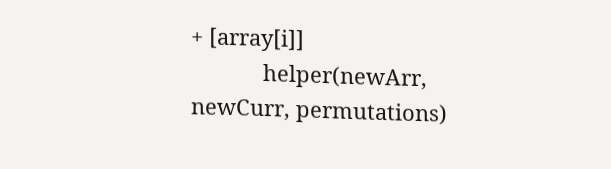+ [array[i]]
            helper(newArr, newCurr, permutations)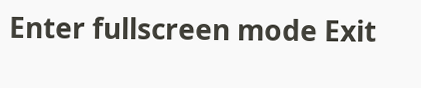Enter fullscreen mode Exit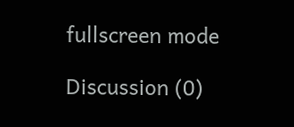fullscreen mode

Discussion (0)